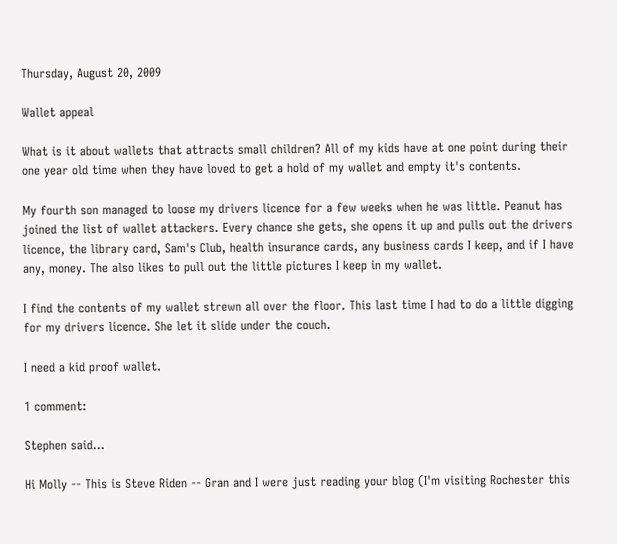Thursday, August 20, 2009

Wallet appeal

What is it about wallets that attracts small children? All of my kids have at one point during their one year old time when they have loved to get a hold of my wallet and empty it's contents.

My fourth son managed to loose my drivers licence for a few weeks when he was little. Peanut has joined the list of wallet attackers. Every chance she gets, she opens it up and pulls out the drivers licence, the library card, Sam's Club, health insurance cards, any business cards I keep, and if I have any, money. The also likes to pull out the little pictures I keep in my wallet.

I find the contents of my wallet strewn all over the floor. This last time I had to do a little digging for my drivers licence. She let it slide under the couch.

I need a kid proof wallet.

1 comment:

Stephen said...

Hi Molly -- This is Steve Riden -- Gran and I were just reading your blog (I'm visiting Rochester this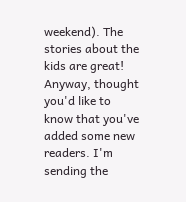weekend). The stories about the kids are great! Anyway, thought you'd like to know that you've added some new readers. I'm sending the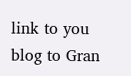link to you blog to Gran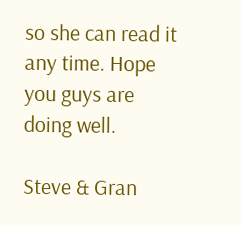so she can read it any time. Hope you guys are doing well.

Steve & Gran